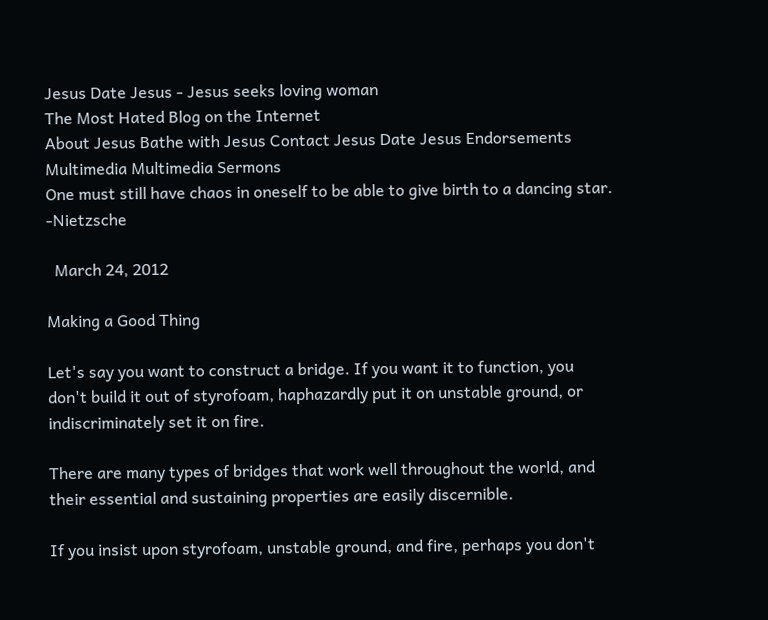Jesus Date Jesus - Jesus seeks loving woman
The Most Hated Blog on the Internet
About Jesus Bathe with Jesus Contact Jesus Date Jesus Endorsements Multimedia Multimedia Sermons
One must still have chaos in oneself to be able to give birth to a dancing star. -Nietzsche

  March 24, 2012

Making a Good Thing

Let's say you want to construct a bridge. If you want it to function, you don't build it out of styrofoam, haphazardly put it on unstable ground, or indiscriminately set it on fire.

There are many types of bridges that work well throughout the world, and their essential and sustaining properties are easily discernible.

If you insist upon styrofoam, unstable ground, and fire, perhaps you don't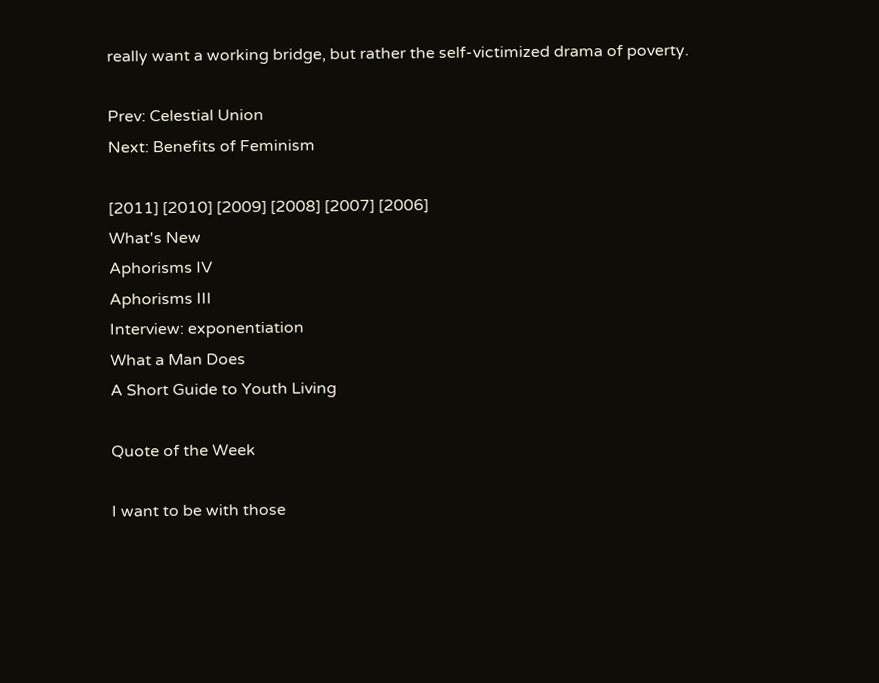really want a working bridge, but rather the self-victimized drama of poverty.

Prev: Celestial Union
Next: Benefits of Feminism

[2011] [2010] [2009] [2008] [2007] [2006]
What's New
Aphorisms IV
Aphorisms III
Interview: exponentiation
What a Man Does
A Short Guide to Youth Living

Quote of the Week

I want to be with those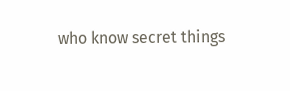who know secret things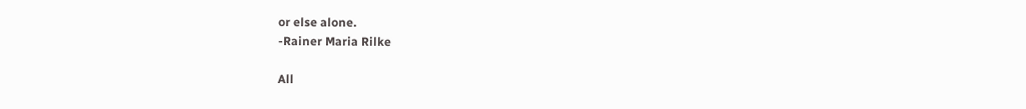or else alone.
-Rainer Maria Rilke

All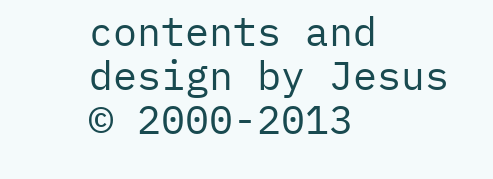contents and design by Jesus © 2000-2013